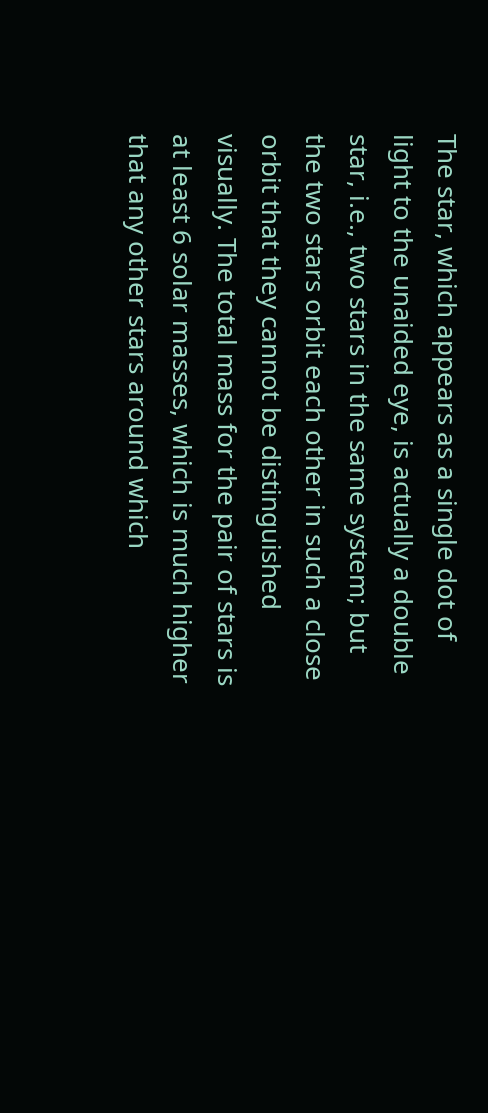The star, which appears as a single dot of light to the unaided eye, is actually a double star, i.e., two stars in the same system; but the two stars orbit each other in such a close orbit that they cannot be distinguished visually. The total mass for the pair of stars is at least 6 solar masses, which is much higher that any other stars around which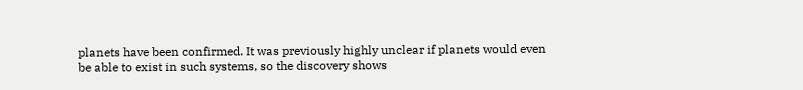planets have been confirmed. It was previously highly unclear if planets would even be able to exist in such systems, so the discovery shows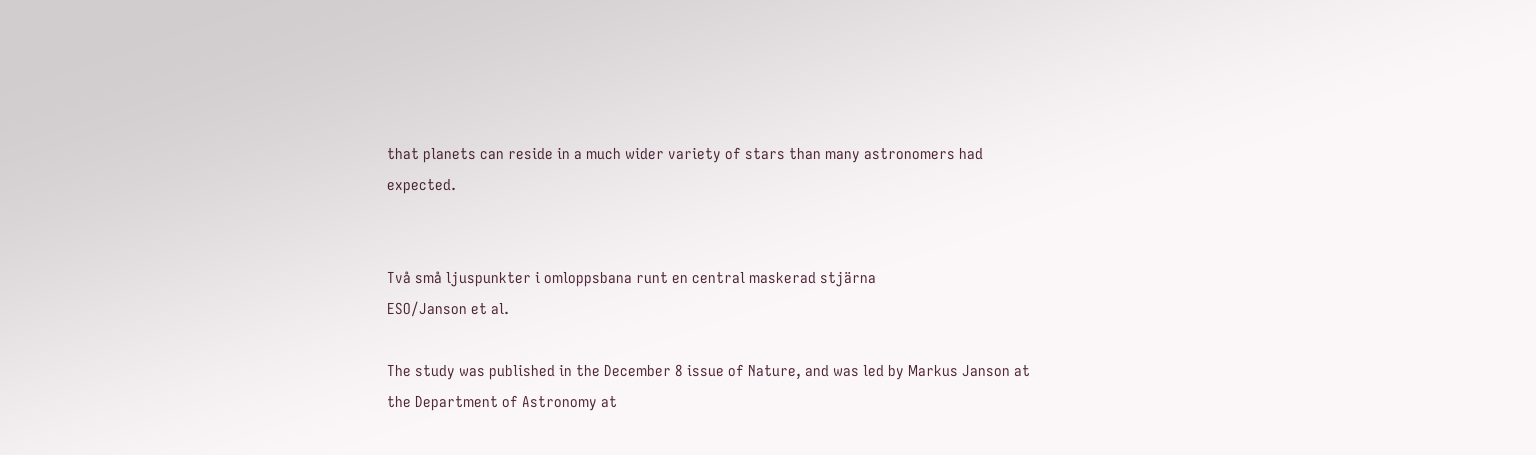that planets can reside in a much wider variety of stars than many astronomers had expected.


Två små ljuspunkter i omloppsbana runt en central maskerad stjärna
ESO/Janson et al.

The study was published in the December 8 issue of Nature, and was led by Markus Janson at the Department of Astronomy at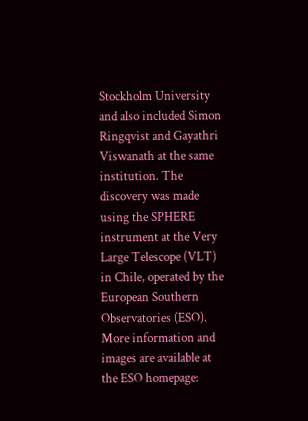Stockholm University and also included Simon Ringqvist and Gayathri Viswanath at the same institution. The discovery was made using the SPHERE instrument at the Very Large Telescope (VLT) in Chile, operated by the European Southern Observatories (ESO). More information and images are available at the ESO homepage: